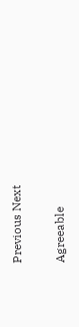Previous Next

Agreeable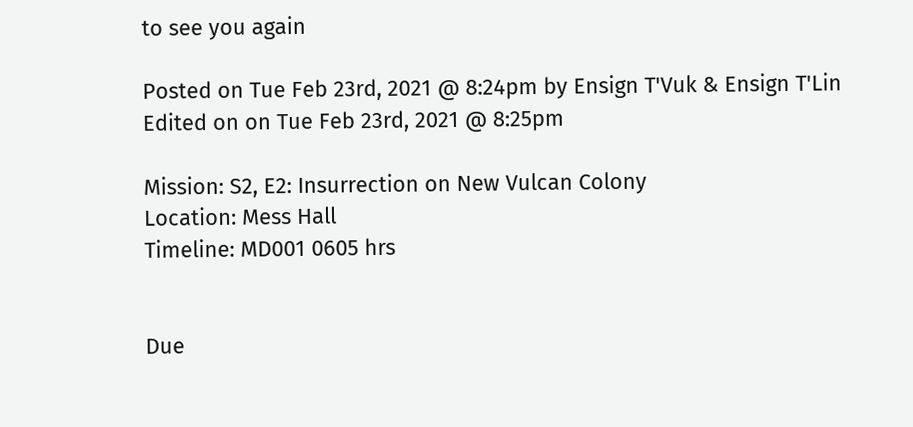to see you again

Posted on Tue Feb 23rd, 2021 @ 8:24pm by Ensign T'Vuk & Ensign T'Lin
Edited on on Tue Feb 23rd, 2021 @ 8:25pm

Mission: S2, E2: Insurrection on New Vulcan Colony
Location: Mess Hall
Timeline: MD001 0605 hrs


Due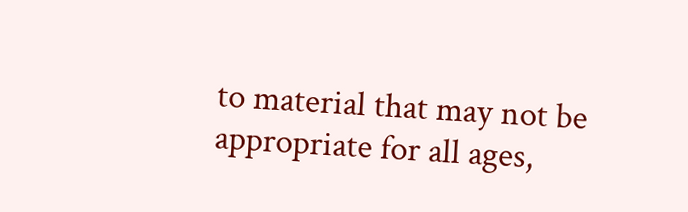to material that may not be appropriate for all ages,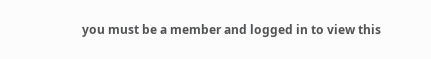you must be a member and logged in to view this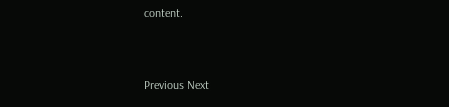content.


Previous Next